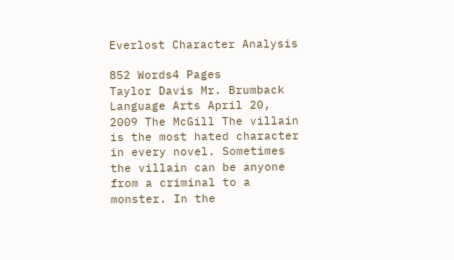Everlost Character Analysis

852 Words4 Pages
Taylor Davis Mr. Brumback Language Arts April 20, 2009 The McGill The villain is the most hated character in every novel. Sometimes the villain can be anyone from a criminal to a monster. In the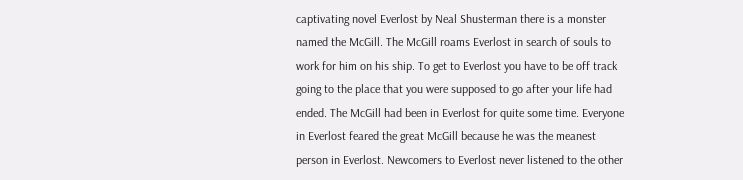captivating novel Everlost by Neal Shusterman there is a monster named the McGill. The McGill roams Everlost in search of souls to work for him on his ship. To get to Everlost you have to be off track going to the place that you were supposed to go after your life had ended. The McGill had been in Everlost for quite some time. Everyone in Everlost feared the great McGill because he was the meanest person in Everlost. Newcomers to Everlost never listened to the other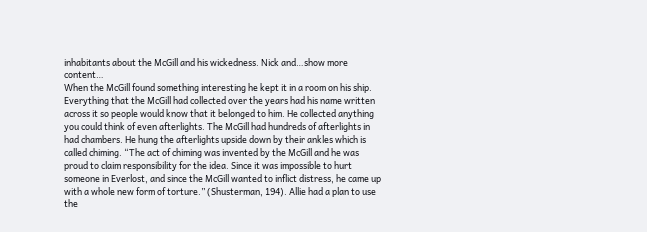inhabitants about the McGill and his wickedness. Nick and…show more content…
When the McGill found something interesting he kept it in a room on his ship. Everything that the McGill had collected over the years had his name written across it so people would know that it belonged to him. He collected anything you could think of even afterlights. The McGill had hundreds of afterlights in had chambers. He hung the afterlights upside down by their ankles which is called chiming. “The act of chiming was invented by the McGill and he was proud to claim responsibility for the idea. Since it was impossible to hurt someone in Everlost, and since the McGill wanted to inflict distress, he came up with a whole new form of torture.” (Shusterman, 194). Allie had a plan to use the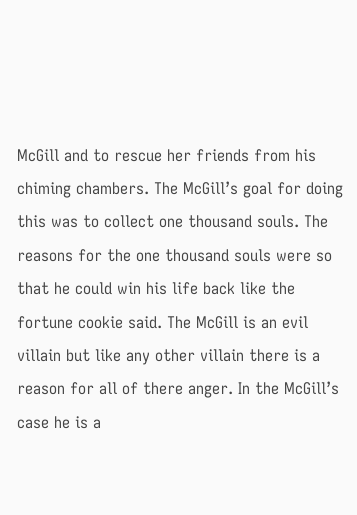McGill and to rescue her friends from his chiming chambers. The McGill’s goal for doing this was to collect one thousand souls. The reasons for the one thousand souls were so that he could win his life back like the fortune cookie said. The McGill is an evil villain but like any other villain there is a reason for all of there anger. In the McGill’s case he is a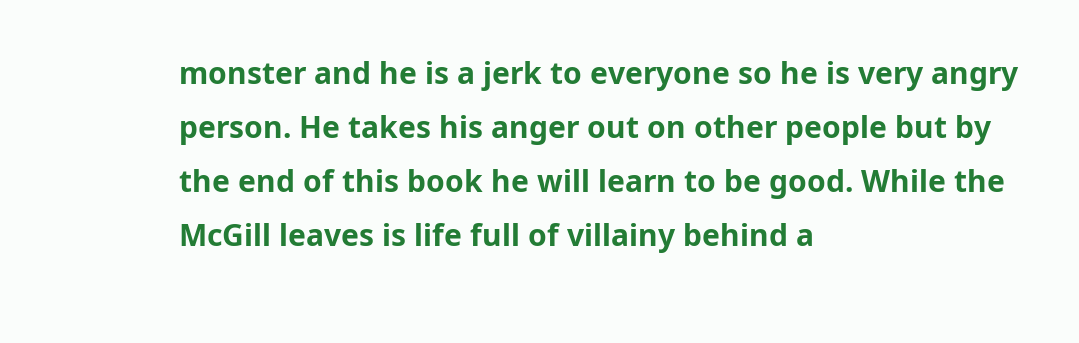monster and he is a jerk to everyone so he is very angry person. He takes his anger out on other people but by the end of this book he will learn to be good. While the McGill leaves is life full of villainy behind a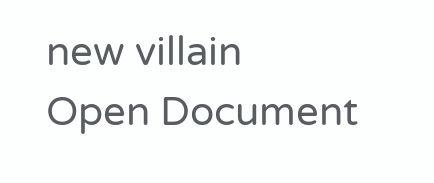new villain
Open Document